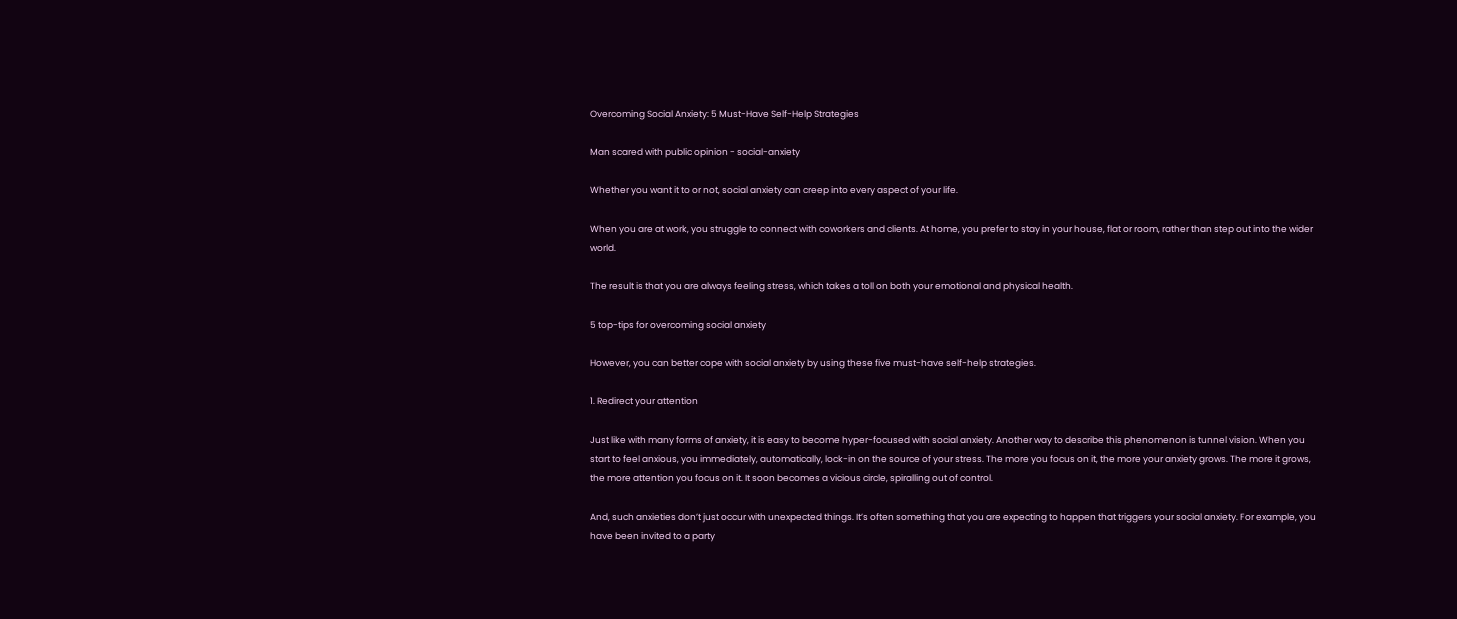Overcoming Social Anxiety: 5 Must-Have Self-Help Strategies

Man scared with public opinion - social-anxiety

Whether you want it to or not, social anxiety can creep into every aspect of your life.

When you are at work, you struggle to connect with coworkers and clients. At home, you prefer to stay in your house, flat or room, rather than step out into the wider world.

The result is that you are always feeling stress, which takes a toll on both your emotional and physical health.

5 top-tips for overcoming social anxiety

However, you can better cope with social anxiety by using these five must-have self-help strategies.

1. Redirect your attention

Just like with many forms of anxiety, it is easy to become hyper-focused with social anxiety. Another way to describe this phenomenon is tunnel vision. When you start to feel anxious, you immediately, automatically, lock-in on the source of your stress. The more you focus on it, the more your anxiety grows. The more it grows, the more attention you focus on it. It soon becomes a vicious circle, spiralling out of control.

And, such anxieties don’t just occur with unexpected things. It’s often something that you are expecting to happen that triggers your social anxiety. For example, you have been invited to a party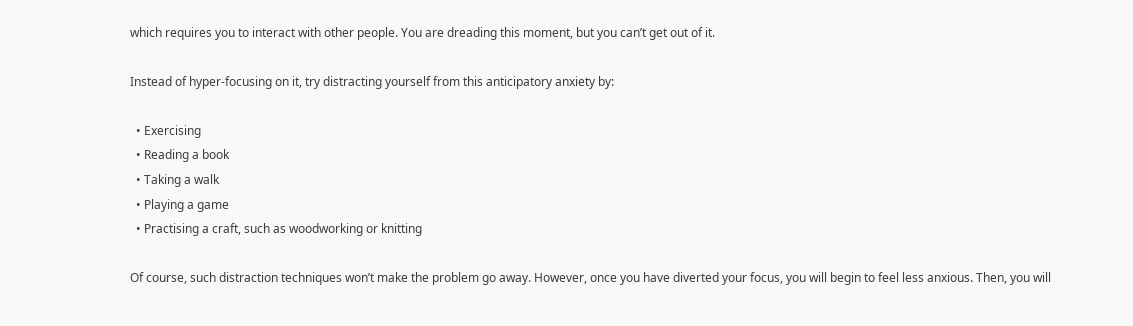which requires you to interact with other people. You are dreading this moment, but you can’t get out of it.

Instead of hyper-focusing on it, try distracting yourself from this anticipatory anxiety by:

  • Exercising
  • Reading a book
  • Taking a walk
  • Playing a game
  • Practising a craft, such as woodworking or knitting

Of course, such distraction techniques won’t make the problem go away. However, once you have diverted your focus, you will begin to feel less anxious. Then, you will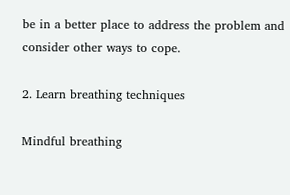be in a better place to address the problem and consider other ways to cope.

2. Learn breathing techniques

Mindful breathing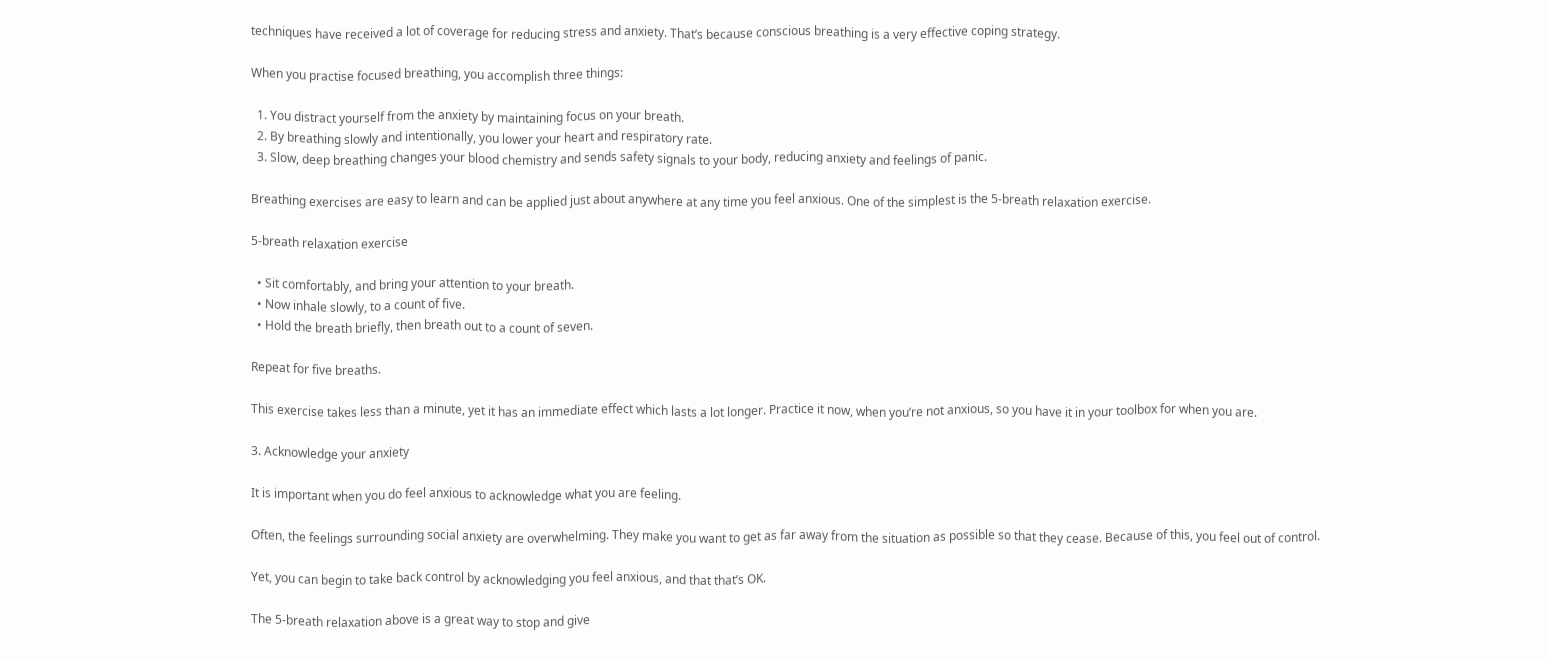techniques have received a lot of coverage for reducing stress and anxiety. That’s because conscious breathing is a very effective coping strategy.

When you practise focused breathing, you accomplish three things:

  1. You distract yourself from the anxiety by maintaining focus on your breath.
  2. By breathing slowly and intentionally, you lower your heart and respiratory rate.
  3. Slow, deep breathing changes your blood chemistry and sends safety signals to your body, reducing anxiety and feelings of panic.

Breathing exercises are easy to learn and can be applied just about anywhere at any time you feel anxious. One of the simplest is the 5-breath relaxation exercise.

5-breath relaxation exercise

  • Sit comfortably, and bring your attention to your breath.
  • Now inhale slowly, to a count of five.
  • Hold the breath briefly, then breath out to a count of seven.

Repeat for five breaths.

This exercise takes less than a minute, yet it has an immediate effect which lasts a lot longer. Practice it now, when you’re not anxious, so you have it in your toolbox for when you are.

3. Acknowledge your anxiety

It is important when you do feel anxious to acknowledge what you are feeling.

Often, the feelings surrounding social anxiety are overwhelming. They make you want to get as far away from the situation as possible so that they cease. Because of this, you feel out of control.

Yet, you can begin to take back control by acknowledging you feel anxious, and that that’s OK.

The 5-breath relaxation above is a great way to stop and give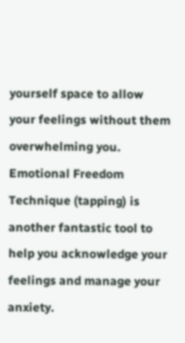yourself space to allow your feelings without them overwhelming you. Emotional Freedom Technique (tapping) is another fantastic tool to help you acknowledge your feelings and manage your anxiety.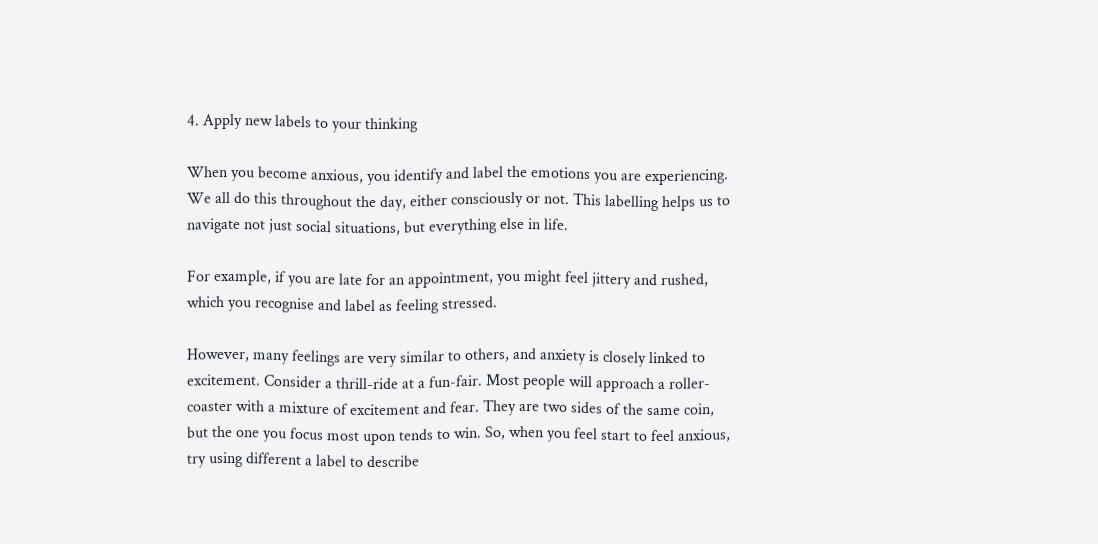4. Apply new labels to your thinking

When you become anxious, you identify and label the emotions you are experiencing. We all do this throughout the day, either consciously or not. This labelling helps us to navigate not just social situations, but everything else in life.

For example, if you are late for an appointment, you might feel jittery and rushed, which you recognise and label as feeling stressed.

However, many feelings are very similar to others, and anxiety is closely linked to excitement. Consider a thrill-ride at a fun-fair. Most people will approach a roller-coaster with a mixture of excitement and fear. They are two sides of the same coin, but the one you focus most upon tends to win. So, when you feel start to feel anxious, try using different a label to describe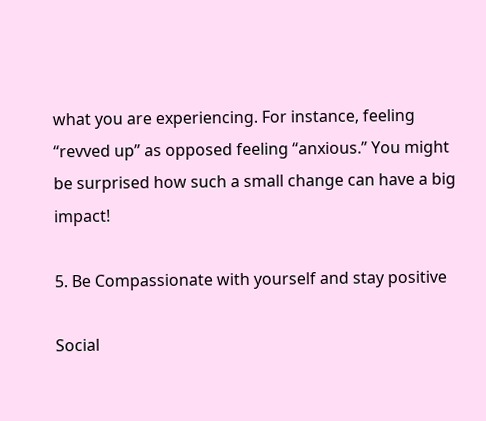what you are experiencing. For instance, feeling “revved up” as opposed feeling “anxious.” You might be surprised how such a small change can have a big impact!

5. Be Compassionate with yourself and stay positive

Social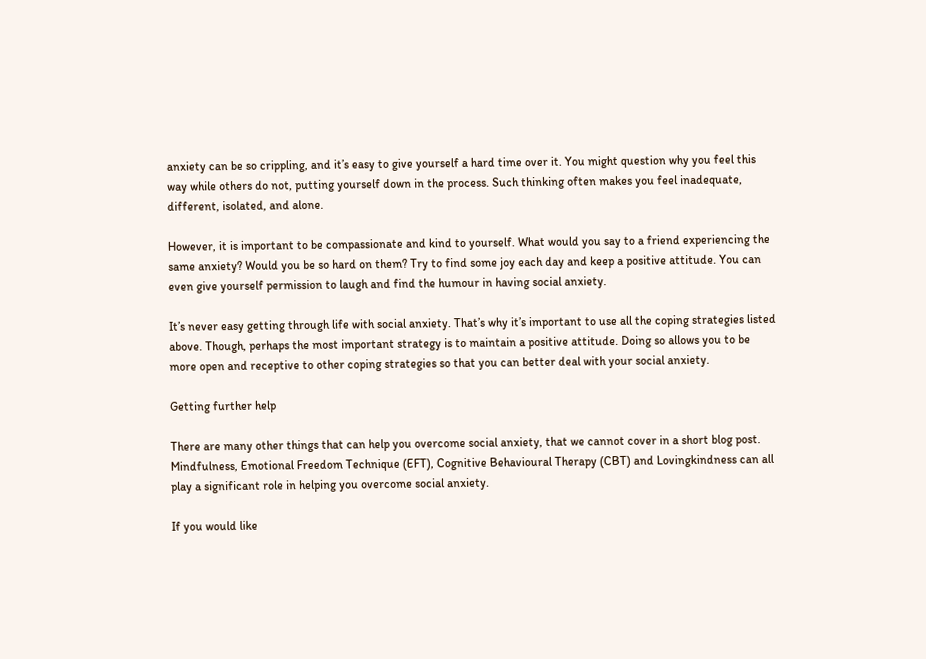anxiety can be so crippling, and it’s easy to give yourself a hard time over it. You might question why you feel this way while others do not, putting yourself down in the process. Such thinking often makes you feel inadequate, different, isolated, and alone.

However, it is important to be compassionate and kind to yourself. What would you say to a friend experiencing the same anxiety? Would you be so hard on them? Try to find some joy each day and keep a positive attitude. You can even give yourself permission to laugh and find the humour in having social anxiety.

It’s never easy getting through life with social anxiety. That’s why it’s important to use all the coping strategies listed above. Though, perhaps the most important strategy is to maintain a positive attitude. Doing so allows you to be more open and receptive to other coping strategies so that you can better deal with your social anxiety.

Getting further help

There are many other things that can help you overcome social anxiety, that we cannot cover in a short blog post. Mindfulness, Emotional Freedom Technique (EFT), Cognitive Behavioural Therapy (CBT) and Lovingkindness can all play a significant role in helping you overcome social anxiety.

If you would like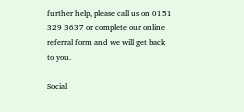further help, please call us on 0151 329 3637 or complete our online referral form and we will get back to you.

Social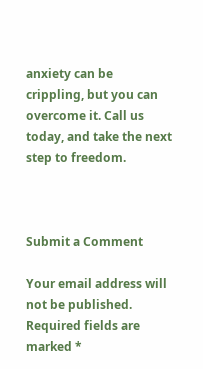anxiety can be crippling, but you can overcome it. Call us today, and take the next step to freedom.



Submit a Comment

Your email address will not be published. Required fields are marked *